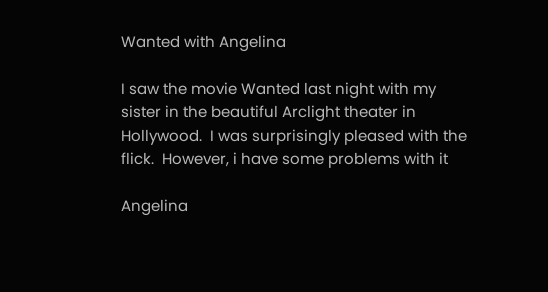Wanted with Angelina

I saw the movie Wanted last night with my sister in the beautiful Arclight theater in Hollywood.  I was surprisingly pleased with the flick.  However, i have some problems with it

Angelina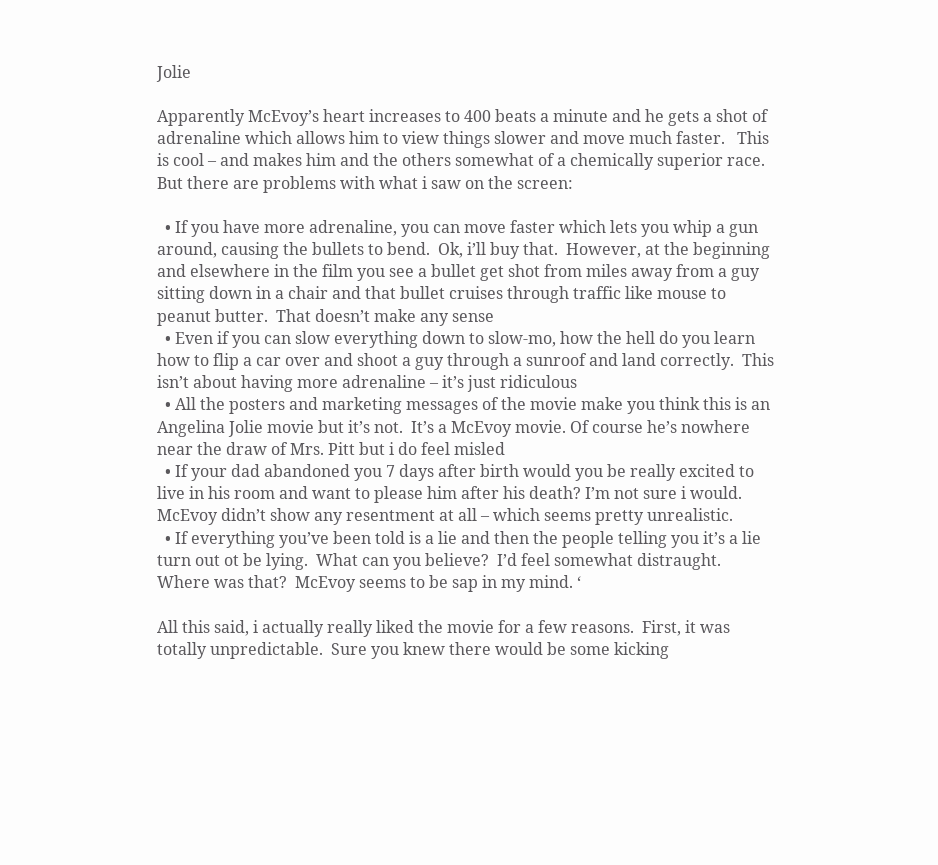Jolie

Apparently McEvoy’s heart increases to 400 beats a minute and he gets a shot of adrenaline which allows him to view things slower and move much faster.   This is cool – and makes him and the others somewhat of a chemically superior race.  But there are problems with what i saw on the screen:

  • If you have more adrenaline, you can move faster which lets you whip a gun around, causing the bullets to bend.  Ok, i’ll buy that.  However, at the beginning and elsewhere in the film you see a bullet get shot from miles away from a guy sitting down in a chair and that bullet cruises through traffic like mouse to peanut butter.  That doesn’t make any sense
  • Even if you can slow everything down to slow-mo, how the hell do you learn how to flip a car over and shoot a guy through a sunroof and land correctly.  This isn’t about having more adrenaline – it’s just ridiculous
  • All the posters and marketing messages of the movie make you think this is an Angelina Jolie movie but it’s not.  It’s a McEvoy movie. Of course he’s nowhere near the draw of Mrs. Pitt but i do feel misled
  • If your dad abandoned you 7 days after birth would you be really excited to live in his room and want to please him after his death? I’m not sure i would.  McEvoy didn’t show any resentment at all – which seems pretty unrealistic.
  • If everything you’ve been told is a lie and then the people telling you it’s a lie turn out ot be lying.  What can you believe?  I’d feel somewhat distraught.  Where was that?  McEvoy seems to be sap in my mind. ‘

All this said, i actually really liked the movie for a few reasons.  First, it was totally unpredictable.  Sure you knew there would be some kicking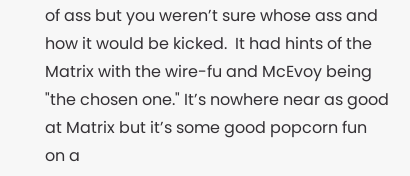of ass but you weren’t sure whose ass and how it would be kicked.  It had hints of the Matrix with the wire-fu and McEvoy being "the chosen one." It’s nowhere near as good at Matrix but it’s some good popcorn fun on a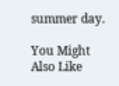summer day.

You Might Also Like